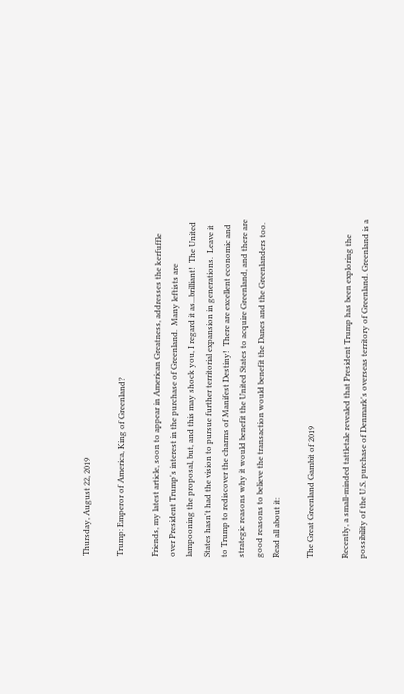Thursday, August 22, 2019

Trump: Emperor of America, King of Greenland?

Friends, my latest article, soon to appear in American Greatness, addresses the kerfuffle over President Trump's interest in the purchase of Greenland.  Many leftists are lampooning the proposal, but, and this may shock you, I regard it as...brilliant!  The United States hasn't had the vision to pursue further territorial expansion in generations.  Leave it to Trump to rediscover the charms of Manifest Destiny!  There are excellent economic and strategic reasons why it would benefit the United States to acquire Greenland, and there are good reasons to believe the transaction would benefit the Danes and the Greenlanders too.  Read all about it:

The Great Greenland Gambit of 2019

Recently, a small-minded tattletale revealed that President Trump has been exploring the possibility of the U.S. purchase of Denmark's overseas territory of Greenland. Greenland is a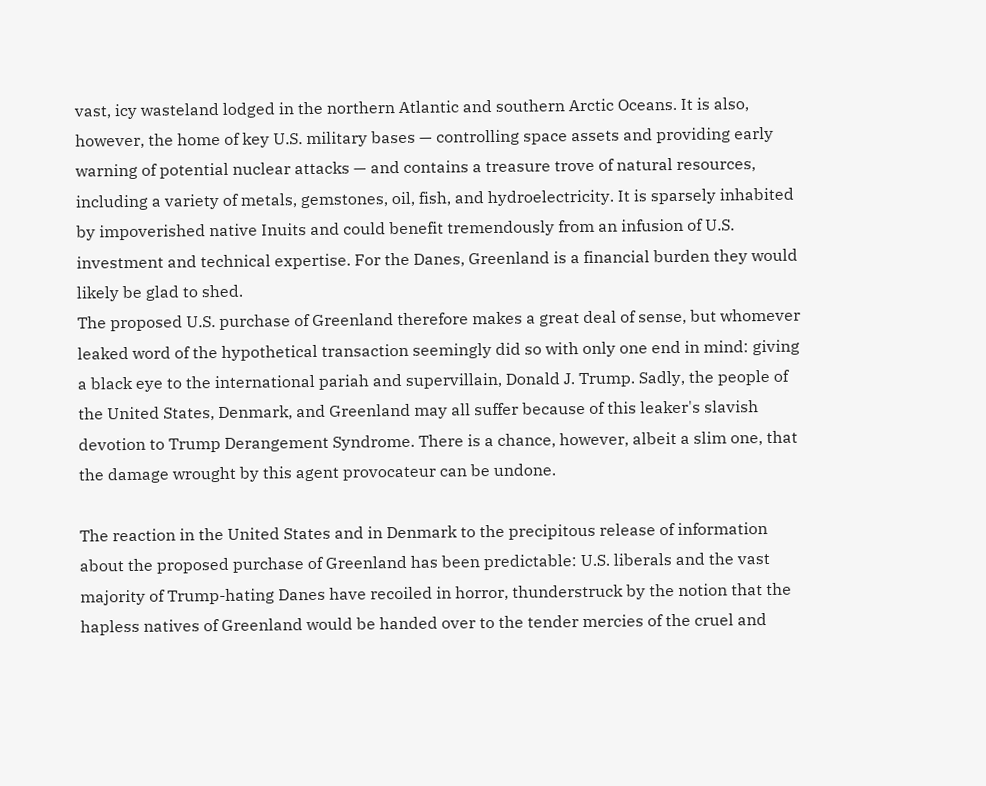vast, icy wasteland lodged in the northern Atlantic and southern Arctic Oceans. It is also, however, the home of key U.S. military bases — controlling space assets and providing early warning of potential nuclear attacks — and contains a treasure trove of natural resources, including a variety of metals, gemstones, oil, fish, and hydroelectricity. It is sparsely inhabited by impoverished native Inuits and could benefit tremendously from an infusion of U.S. investment and technical expertise. For the Danes, Greenland is a financial burden they would likely be glad to shed.
The proposed U.S. purchase of Greenland therefore makes a great deal of sense, but whomever leaked word of the hypothetical transaction seemingly did so with only one end in mind: giving a black eye to the international pariah and supervillain, Donald J. Trump. Sadly, the people of the United States, Denmark, and Greenland may all suffer because of this leaker's slavish devotion to Trump Derangement Syndrome. There is a chance, however, albeit a slim one, that the damage wrought by this agent provocateur can be undone.

The reaction in the United States and in Denmark to the precipitous release of information about the proposed purchase of Greenland has been predictable: U.S. liberals and the vast majority of Trump-hating Danes have recoiled in horror, thunderstruck by the notion that the hapless natives of Greenland would be handed over to the tender mercies of the cruel and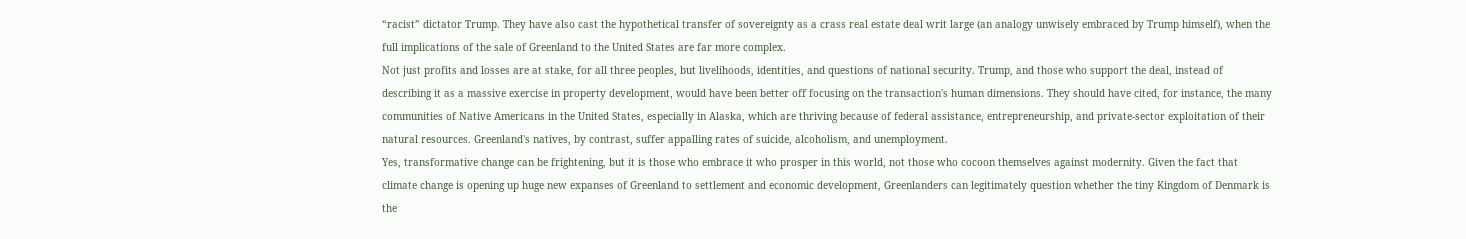“racist” dictator Trump. They have also cast the hypothetical transfer of sovereignty as a crass real estate deal writ large (an analogy unwisely embraced by Trump himself), when the full implications of the sale of Greenland to the United States are far more complex.
Not just profits and losses are at stake, for all three peoples, but livelihoods, identities, and questions of national security. Trump, and those who support the deal, instead of describing it as a massive exercise in property development, would have been better off focusing on the transaction's human dimensions. They should have cited, for instance, the many communities of Native Americans in the United States, especially in Alaska, which are thriving because of federal assistance, entrepreneurship, and private-sector exploitation of their natural resources. Greenland's natives, by contrast, suffer appalling rates of suicide, alcoholism, and unemployment.
Yes, transformative change can be frightening, but it is those who embrace it who prosper in this world, not those who cocoon themselves against modernity. Given the fact that climate change is opening up huge new expanses of Greenland to settlement and economic development, Greenlanders can legitimately question whether the tiny Kingdom of Denmark is the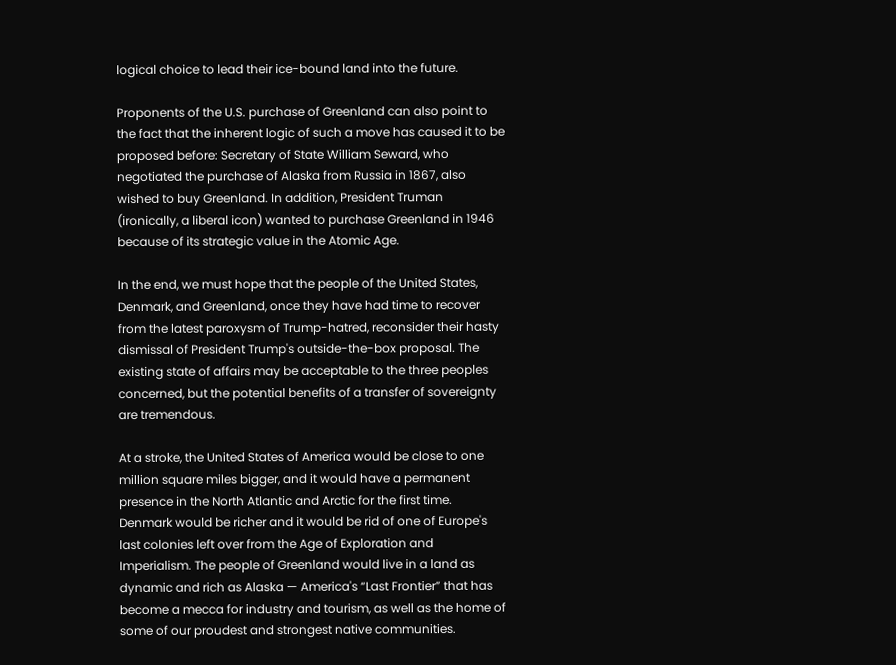logical choice to lead their ice-bound land into the future.

Proponents of the U.S. purchase of Greenland can also point to the fact that the inherent logic of such a move has caused it to be proposed before: Secretary of State William Seward, who negotiated the purchase of Alaska from Russia in 1867, also wished to buy Greenland. In addition, President Truman (ironically, a liberal icon) wanted to purchase Greenland in 1946 because of its strategic value in the Atomic Age.

In the end, we must hope that the people of the United States, Denmark, and Greenland, once they have had time to recover from the latest paroxysm of Trump-hatred, reconsider their hasty dismissal of President Trump's outside-the-box proposal. The existing state of affairs may be acceptable to the three peoples concerned, but the potential benefits of a transfer of sovereignty are tremendous.

At a stroke, the United States of America would be close to one million square miles bigger, and it would have a permanent presence in the North Atlantic and Arctic for the first time. Denmark would be richer and it would be rid of one of Europe's last colonies left over from the Age of Exploration and Imperialism. The people of Greenland would live in a land as dynamic and rich as Alaska — America's “Last Frontier” that has become a mecca for industry and tourism, as well as the home of some of our proudest and strongest native communities.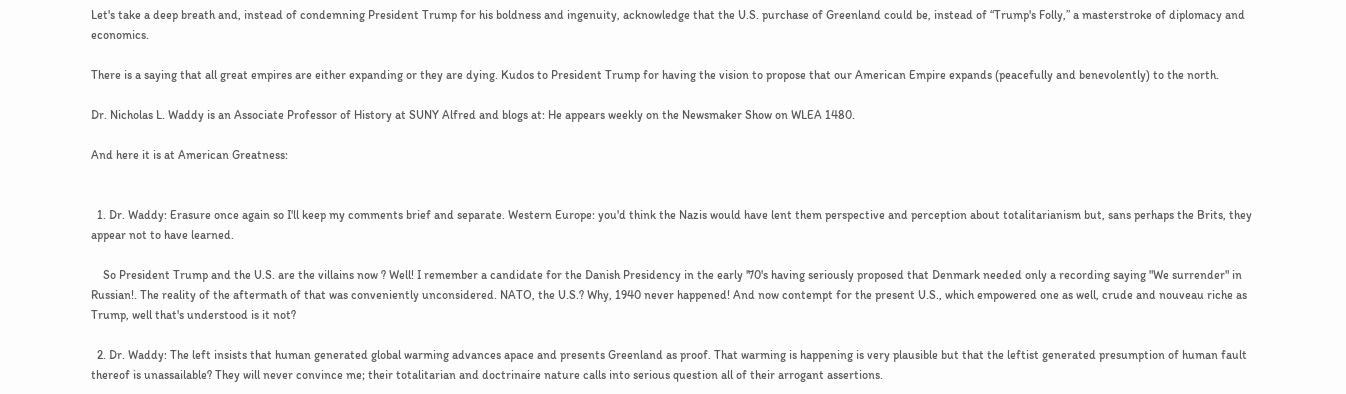Let's take a deep breath and, instead of condemning President Trump for his boldness and ingenuity, acknowledge that the U.S. purchase of Greenland could be, instead of “Trump's Folly,” a masterstroke of diplomacy and economics.

There is a saying that all great empires are either expanding or they are dying. Kudos to President Trump for having the vision to propose that our American Empire expands (peacefully and benevolently) to the north.

Dr. Nicholas L. Waddy is an Associate Professor of History at SUNY Alfred and blogs at: He appears weekly on the Newsmaker Show on WLEA 1480.

And here it is at American Greatness:


  1. Dr. Waddy: Erasure once again so I'll keep my comments brief and separate. Western Europe: you'd think the Nazis would have lent them perspective and perception about totalitarianism but, sans perhaps the Brits, they appear not to have learned.

    So President Trump and the U.S. are the villains now ? Well! I remember a candidate for the Danish Presidency in the early '70's having seriously proposed that Denmark needed only a recording saying "We surrender" in Russian!. The reality of the aftermath of that was conveniently unconsidered. NATO, the U.S.? Why, 1940 never happened! And now contempt for the present U.S., which empowered one as well, crude and nouveau riche as Trump, well that's understood is it not?

  2. Dr. Waddy: The left insists that human generated global warming advances apace and presents Greenland as proof. That warming is happening is very plausible but that the leftist generated presumption of human fault thereof is unassailable? They will never convince me; their totalitarian and doctrinaire nature calls into serious question all of their arrogant assertions.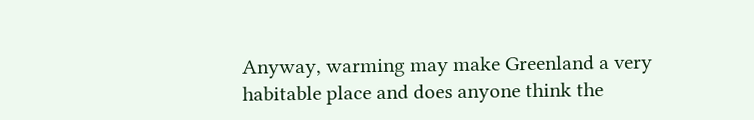Anyway, warming may make Greenland a very habitable place and does anyone think the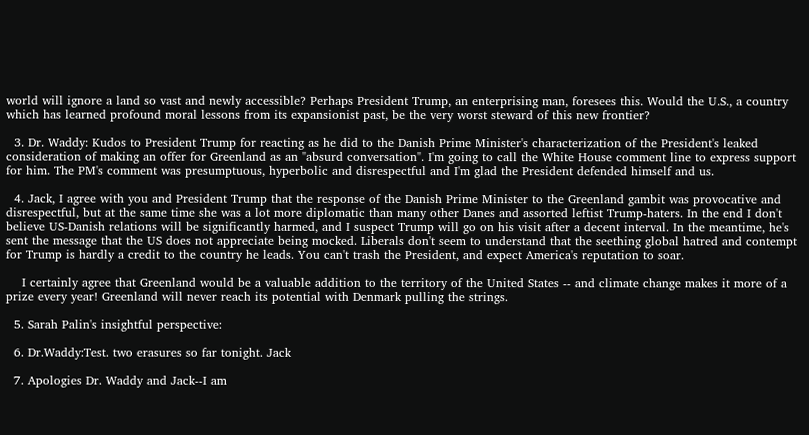world will ignore a land so vast and newly accessible? Perhaps President Trump, an enterprising man, foresees this. Would the U.S., a country which has learned profound moral lessons from its expansionist past, be the very worst steward of this new frontier?

  3. Dr. Waddy: Kudos to President Trump for reacting as he did to the Danish Prime Minister's characterization of the President's leaked consideration of making an offer for Greenland as an "absurd conversation". I'm going to call the White House comment line to express support for him. The PM's comment was presumptuous, hyperbolic and disrespectful and I'm glad the President defended himself and us.

  4. Jack, I agree with you and President Trump that the response of the Danish Prime Minister to the Greenland gambit was provocative and disrespectful, but at the same time she was a lot more diplomatic than many other Danes and assorted leftist Trump-haters. In the end I don't believe US-Danish relations will be significantly harmed, and I suspect Trump will go on his visit after a decent interval. In the meantime, he's sent the message that the US does not appreciate being mocked. Liberals don't seem to understand that the seething global hatred and contempt for Trump is hardly a credit to the country he leads. You can't trash the President, and expect America's reputation to soar.

    I certainly agree that Greenland would be a valuable addition to the territory of the United States -- and climate change makes it more of a prize every year! Greenland will never reach its potential with Denmark pulling the strings.

  5. Sarah Palin's insightful perspective:

  6. Dr.Waddy:Test. two erasures so far tonight. Jack

  7. Apologies Dr. Waddy and Jack--I am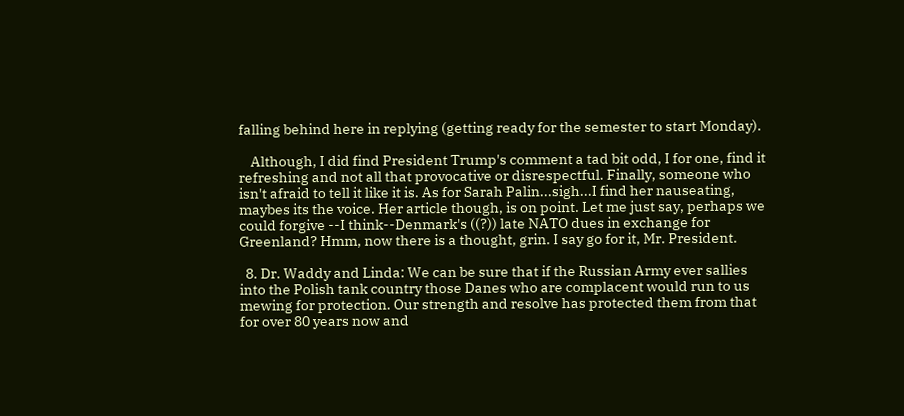falling behind here in replying (getting ready for the semester to start Monday).

    Although, I did find President Trump's comment a tad bit odd, I for one, find it refreshing and not all that provocative or disrespectful. Finally, someone who isn't afraid to tell it like it is. As for Sarah Palin...sigh...I find her nauseating, maybes its the voice. Her article though, is on point. Let me just say, perhaps we could forgive --I think--Denmark's ((?)) late NATO dues in exchange for Greenland? Hmm, now there is a thought, grin. I say go for it, Mr. President.

  8. Dr. Waddy and Linda: We can be sure that if the Russian Army ever sallies into the Polish tank country those Danes who are complacent would run to us mewing for protection. Our strength and resolve has protected them from that for over 80 years now and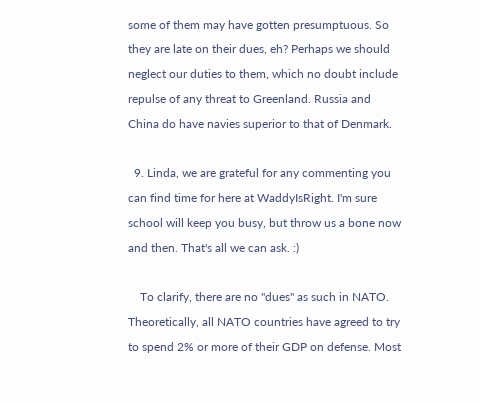some of them may have gotten presumptuous. So they are late on their dues, eh? Perhaps we should neglect our duties to them, which no doubt include repulse of any threat to Greenland. Russia and China do have navies superior to that of Denmark.

  9. Linda, we are grateful for any commenting you can find time for here at WaddyIsRight. I'm sure school will keep you busy, but throw us a bone now and then. That's all we can ask. :)

    To clarify, there are no "dues" as such in NATO. Theoretically, all NATO countries have agreed to try to spend 2% or more of their GDP on defense. Most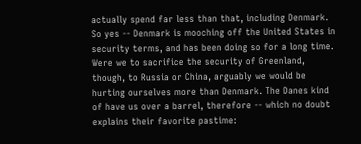actually spend far less than that, including Denmark. So yes -- Denmark is mooching off the United States in security terms, and has been doing so for a long time. Were we to sacrifice the security of Greenland, though, to Russia or China, arguably we would be hurting ourselves more than Denmark. The Danes kind of have us over a barrel, therefore -- which no doubt explains their favorite pastime: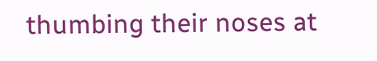thumbing their noses at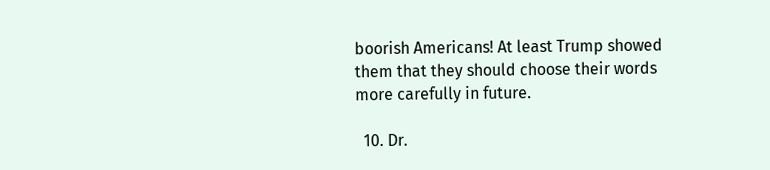boorish Americans! At least Trump showed them that they should choose their words more carefully in future.

  10. Dr.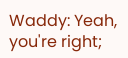Waddy: Yeah, you're right;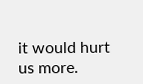it would hurt us more.